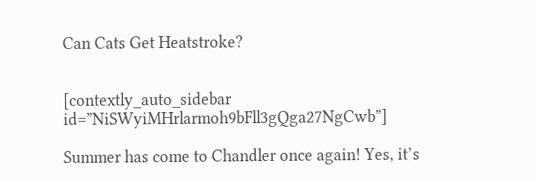Can Cats Get Heatstroke?


[contextly_auto_sidebar id=”NiSWyiMHrlarmoh9bFll3gQga27NgCwb”]

Summer has come to Chandler once again! Yes, it’s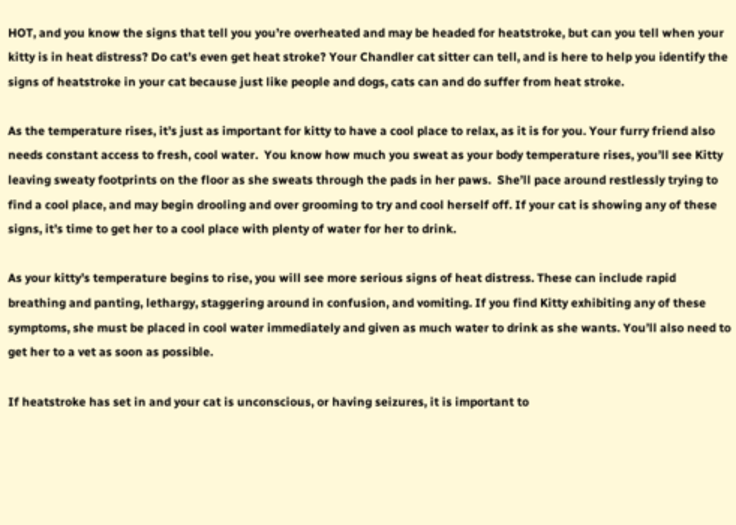HOT, and you know the signs that tell you you’re overheated and may be headed for heatstroke, but can you tell when your kitty is in heat distress? Do cat’s even get heat stroke? Your Chandler cat sitter can tell, and is here to help you identify the signs of heatstroke in your cat because just like people and dogs, cats can and do suffer from heat stroke.

As the temperature rises, it’s just as important for kitty to have a cool place to relax, as it is for you. Your furry friend also needs constant access to fresh, cool water.  You know how much you sweat as your body temperature rises, you’ll see Kitty leaving sweaty footprints on the floor as she sweats through the pads in her paws.  She’ll pace around restlessly trying to find a cool place, and may begin drooling and over grooming to try and cool herself off. If your cat is showing any of these signs, it’s time to get her to a cool place with plenty of water for her to drink.

As your kitty’s temperature begins to rise, you will see more serious signs of heat distress. These can include rapid breathing and panting, lethargy, staggering around in confusion, and vomiting. If you find Kitty exhibiting any of these symptoms, she must be placed in cool water immediately and given as much water to drink as she wants. You’ll also need to get her to a vet as soon as possible.

If heatstroke has set in and your cat is unconscious, or having seizures, it is important to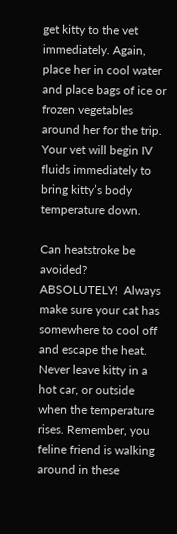get kitty to the vet immediately. Again, place her in cool water and place bags of ice or frozen vegetables around her for the trip. Your vet will begin IV fluids immediately to bring kitty’s body temperature down.

Can heatstroke be avoided? ABSOLUTELY!  Always make sure your cat has somewhere to cool off and escape the heat. Never leave kitty in a hot car, or outside when the temperature rises. Remember, you feline friend is walking around in these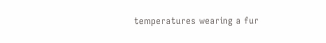temperatures wearing a fur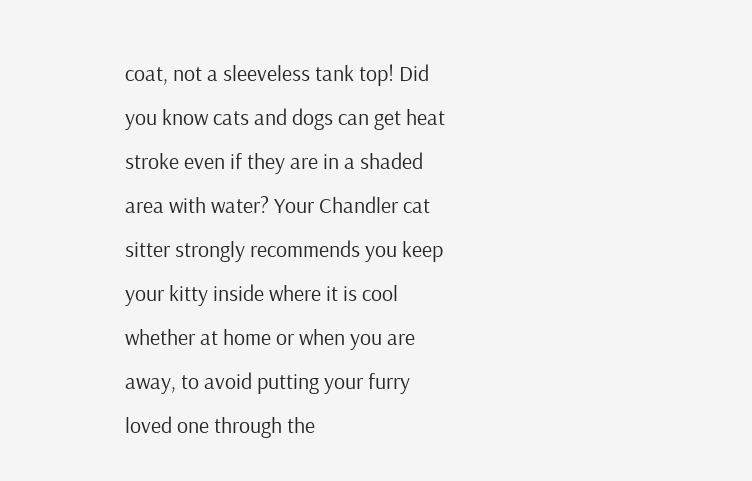coat, not a sleeveless tank top! Did you know cats and dogs can get heat stroke even if they are in a shaded area with water? Your Chandler cat sitter strongly recommends you keep your kitty inside where it is cool whether at home or when you are away, to avoid putting your furry loved one through the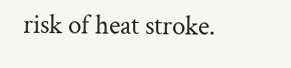risk of heat stroke.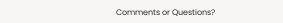Comments or Questions?